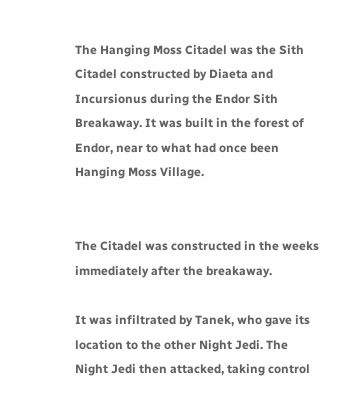The Hanging Moss Citadel was the Sith Citadel constructed by Diaeta and Incursionus during the Endor Sith Breakaway. It was built in the forest of Endor, near to what had once been Hanging Moss Village.


The Citadel was constructed in the weeks immediately after the breakaway.

It was infiltrated by Tanek, who gave its location to the other Night Jedi. The Night Jedi then attacked, taking control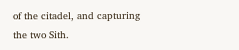of the citadel, and capturing the two Sith.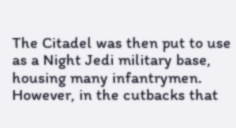The Citadel was then put to use as a Night Jedi military base, housing many infantrymen. However, in the cutbacks that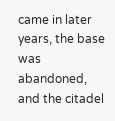came in later years, the base was abandoned, and the citadel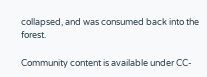collapsed, and was consumed back into the forest.

Community content is available under CC-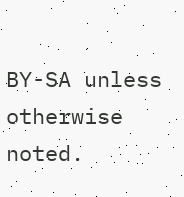BY-SA unless otherwise noted.